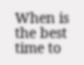When is the best time to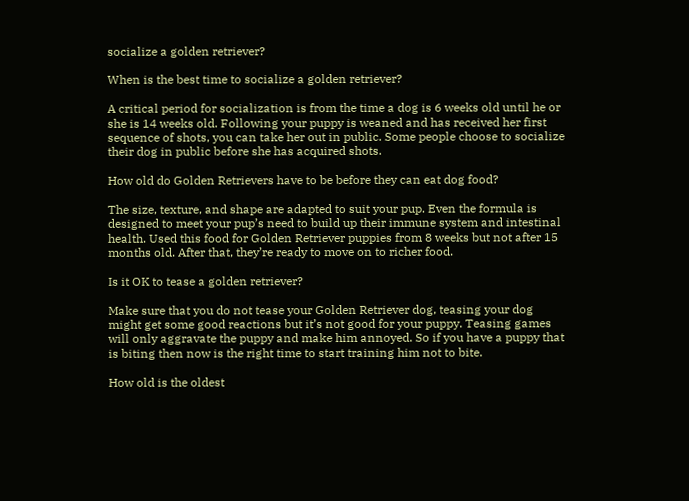socialize a golden retriever?

When is the best time to socialize a golden retriever?

A critical period for socialization is from the time a dog is 6 weeks old until he or she is 14 weeks old. Following your puppy is weaned and has received her first sequence of shots, you can take her out in public. Some people choose to socialize their dog in public before she has acquired shots.

How old do Golden Retrievers have to be before they can eat dog food?

The size, texture, and shape are adapted to suit your pup. Even the formula is designed to meet your pup’s need to build up their immune system and intestinal health. Used this food for Golden Retriever puppies from 8 weeks but not after 15 months old. After that, they’re ready to move on to richer food.

Is it OK to tease a golden retriever?

Make sure that you do not tease your Golden Retriever dog, teasing your dog might get some good reactions but it’s not good for your puppy. Teasing games will only aggravate the puppy and make him annoyed. So if you have a puppy that is biting then now is the right time to start training him not to bite.

How old is the oldest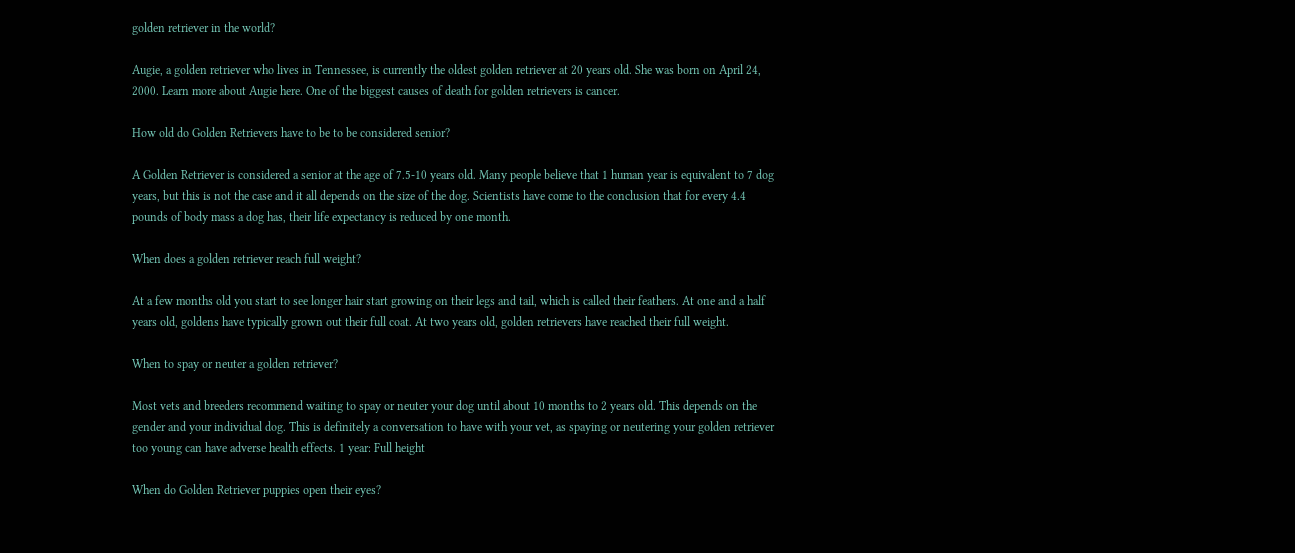golden retriever in the world?

Augie, a golden retriever who lives in Tennessee, is currently the oldest golden retriever at 20 years old. She was born on April 24, 2000. Learn more about Augie here. One of the biggest causes of death for golden retrievers is cancer.

How old do Golden Retrievers have to be to be considered senior?

A Golden Retriever is considered a senior at the age of 7.5-10 years old. Many people believe that 1 human year is equivalent to 7 dog years, but this is not the case and it all depends on the size of the dog. Scientists have come to the conclusion that for every 4.4 pounds of body mass a dog has, their life expectancy is reduced by one month.

When does a golden retriever reach full weight?

At a few months old you start to see longer hair start growing on their legs and tail, which is called their feathers. At one and a half years old, goldens have typically grown out their full coat. At two years old, golden retrievers have reached their full weight.

When to spay or neuter a golden retriever?

Most vets and breeders recommend waiting to spay or neuter your dog until about 10 months to 2 years old. This depends on the gender and your individual dog. This is definitely a conversation to have with your vet, as spaying or neutering your golden retriever too young can have adverse health effects. 1 year: Full height

When do Golden Retriever puppies open their eyes?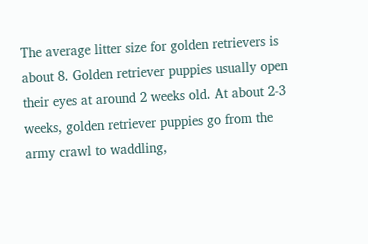The average litter size for golden retrievers is about 8. Golden retriever puppies usually open their eyes at around 2 weeks old. At about 2-3 weeks, golden retriever puppies go from the army crawl to waddling,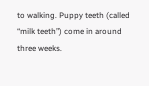to walking. Puppy teeth (called “milk teeth”) come in around three weeks.